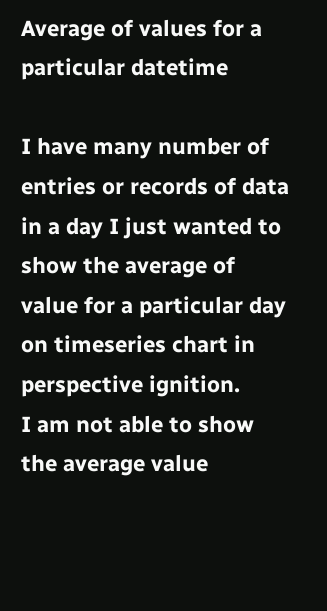Average of values for a particular datetime

I have many number of entries or records of data in a day I just wanted to show the average of value for a particular day on timeseries chart in perspective ignition.
I am not able to show the average value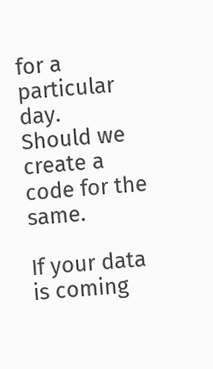for a particular day.
Should we create a code for the same.

If your data is coming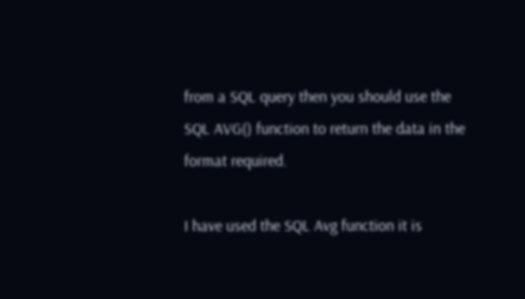from a SQL query then you should use the SQL AVG() function to return the data in the format required.

I have used the SQL Avg function it is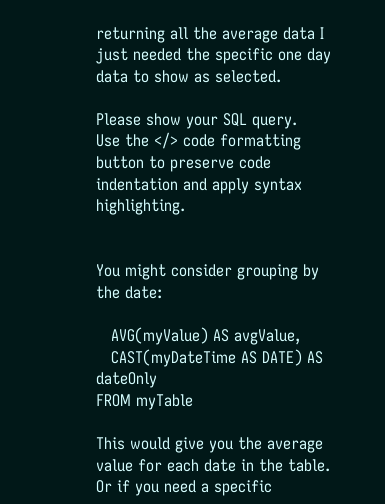returning all the average data I just needed the specific one day data to show as selected.

Please show your SQL query.
Use the </> code formatting button to preserve code indentation and apply syntax highlighting.


You might consider grouping by the date:

   AVG(myValue) AS avgValue,
   CAST(myDateTime AS DATE) AS dateOnly
FROM myTable

This would give you the average value for each date in the table.
Or if you need a specific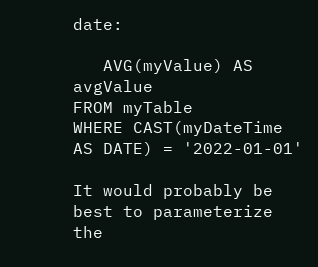date:

   AVG(myValue) AS avgValue
FROM myTable
WHERE CAST(myDateTime AS DATE) = '2022-01-01'

It would probably be best to parameterize the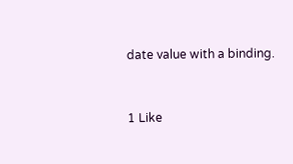date value with a binding.


1 Like